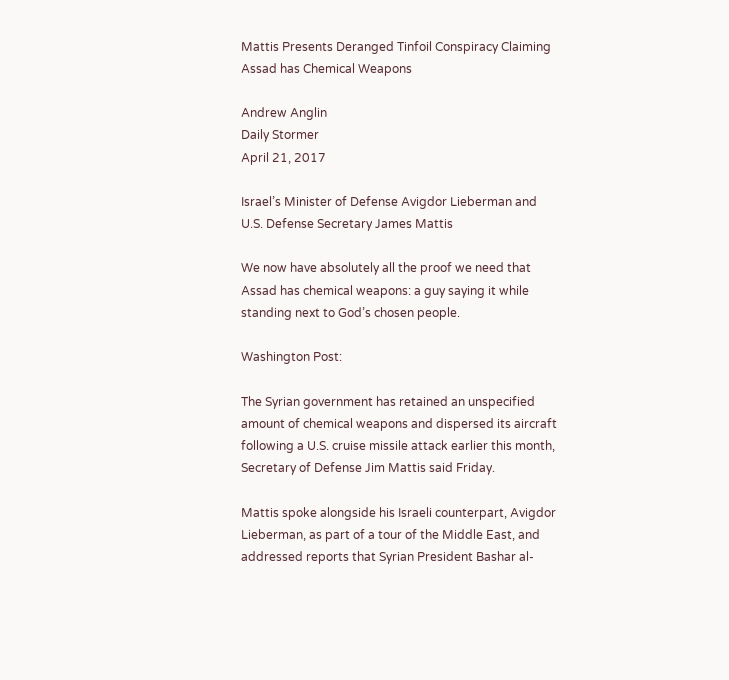Mattis Presents Deranged Tinfoil Conspiracy Claiming Assad has Chemical Weapons

Andrew Anglin
Daily Stormer
April 21, 2017

Israel’s Minister of Defense Avigdor Lieberman and U.S. Defense Secretary James Mattis

We now have absolutely all the proof we need that Assad has chemical weapons: a guy saying it while standing next to God’s chosen people.

Washington Post:

The Syrian government has retained an unspecified amount of chemical weapons and dispersed its aircraft following a U.S. cruise missile attack earlier this month, Secretary of Defense Jim Mattis said Friday.

Mattis spoke alongside his Israeli counterpart, Avigdor Lieberman, as part of a tour of the Middle East, and addressed reports that Syrian President Bashar al-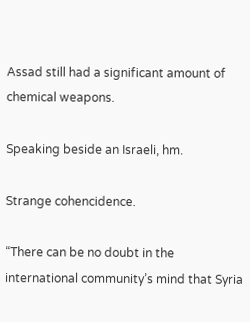Assad still had a significant amount of chemical weapons.

Speaking beside an Israeli, hm.

Strange cohencidence.

“There can be no doubt in the international community’s mind that Syria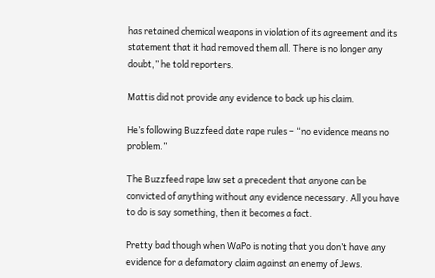has retained chemical weapons in violation of its agreement and its statement that it had removed them all. There is no longer any doubt,” he told reporters.

Mattis did not provide any evidence to back up his claim.

He’s following Buzzfeed date rape rules – “no evidence means no problem.”

The Buzzfeed rape law set a precedent that anyone can be convicted of anything without any evidence necessary. All you have to do is say something, then it becomes a fact.

Pretty bad though when WaPo is noting that you don’t have any evidence for a defamatory claim against an enemy of Jews.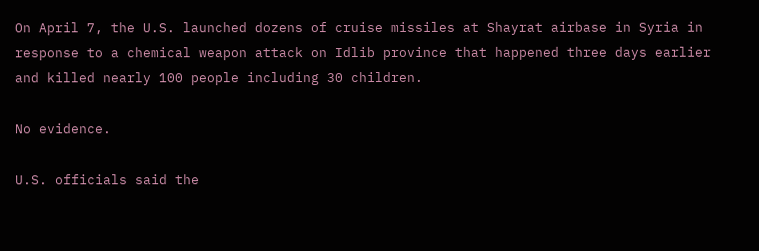On April 7, the U.S. launched dozens of cruise missiles at Shayrat airbase in Syria in response to a chemical weapon attack on Idlib province that happened three days earlier and killed nearly 100 people including 30 children.

No evidence.

U.S. officials said the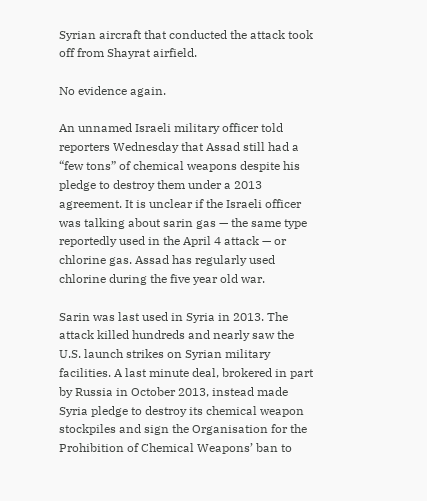Syrian aircraft that conducted the attack took off from Shayrat airfield.

No evidence again.

An unnamed Israeli military officer told reporters Wednesday that Assad still had a “few tons” of chemical weapons despite his pledge to destroy them under a 2013 agreement. It is unclear if the Israeli officer was talking about sarin gas — the same type reportedly used in the April 4 attack — or chlorine gas. Assad has regularly used chlorine during the five year old war.

Sarin was last used in Syria in 2013. The attack killed hundreds and nearly saw the U.S. launch strikes on Syrian military facilities. A last minute deal, brokered in part by Russia in October 2013, instead made Syria pledge to destroy its chemical weapon stockpiles and sign the Organisation for the Prohibition of Chemical Weapons’ ban to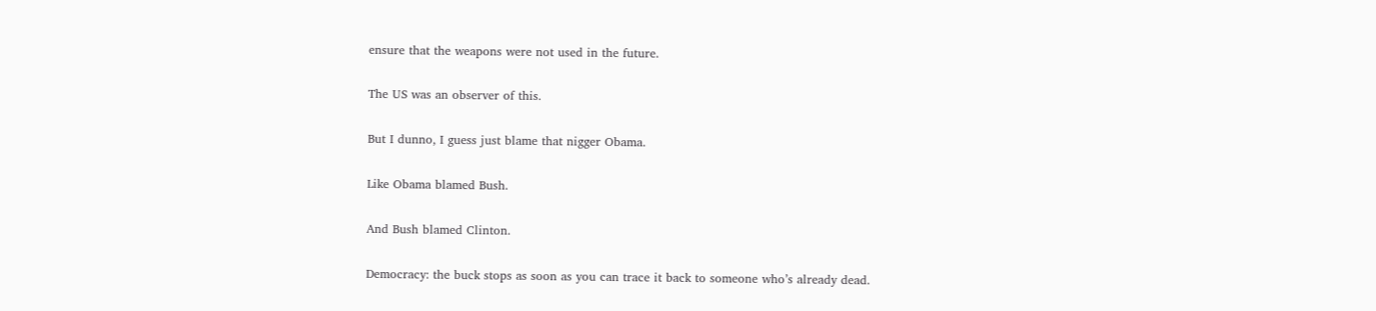ensure that the weapons were not used in the future.

The US was an observer of this.

But I dunno, I guess just blame that nigger Obama.

Like Obama blamed Bush.

And Bush blamed Clinton.

Democracy: the buck stops as soon as you can trace it back to someone who’s already dead.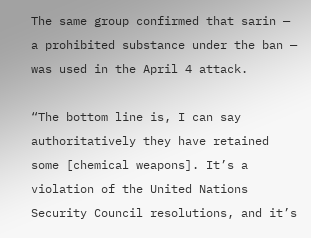The same group confirmed that sarin — a prohibited substance under the ban — was used in the April 4 attack.

“The bottom line is, I can say authoritatively they have retained some [chemical weapons]. It’s a violation of the United Nations Security Council resolutions, and it’s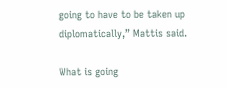going to have to be taken up diplomatically,” Mattis said.

What is going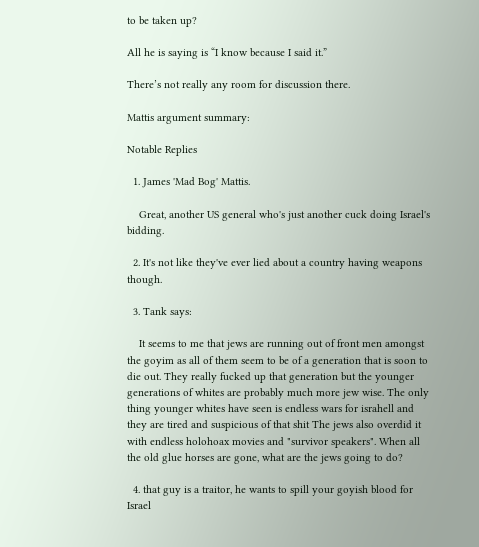to be taken up?

All he is saying is “I know because I said it.”

There’s not really any room for discussion there.

Mattis argument summary:

Notable Replies

  1. James 'Mad Bog' Mattis.

    Great, another US general who's just another cuck doing Israel's bidding.

  2. It's not like they've ever lied about a country having weapons though.

  3. Tank says:

    It seems to me that jews are running out of front men amongst the goyim as all of them seem to be of a generation that is soon to die out. They really fucked up that generation but the younger generations of whites are probably much more jew wise. The only thing younger whites have seen is endless wars for israhell and they are tired and suspicious of that shit The jews also overdid it with endless holohoax movies and "survivor speakers". When all the old glue horses are gone, what are the jews going to do?

  4. that guy is a traitor, he wants to spill your goyish blood for Israel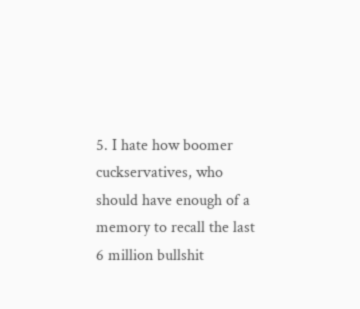5. I hate how boomer cuckservatives, who should have enough of a memory to recall the last 6 million bullshit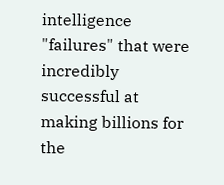intelligence "failures" that were incredibly successful at making billions for the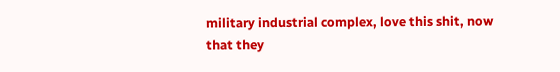military industrial complex, love this shit, now that they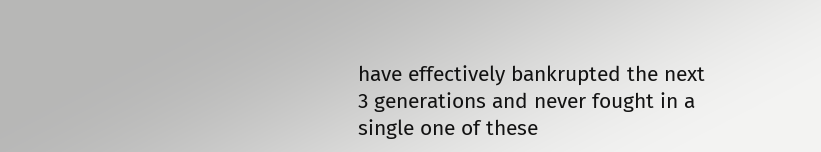have effectively bankrupted the next 3 generations and never fought in a single one of these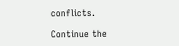conflicts.

Continue the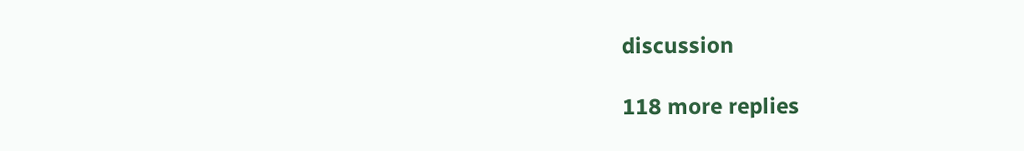discussion

118 more replies